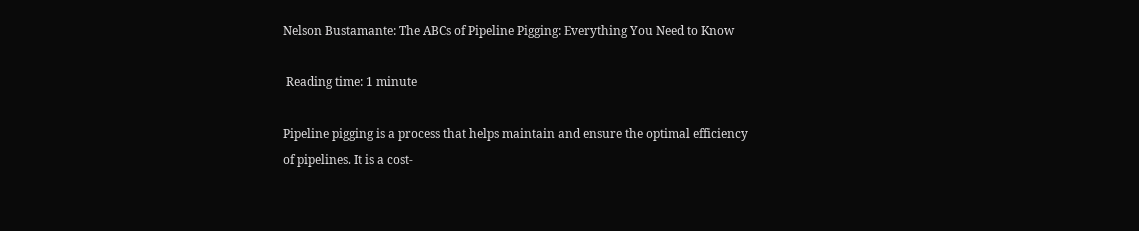Nelson Bustamante: The ABCs of Pipeline Pigging: Everything You Need to Know

 Reading time: 1 minute

Pipeline pigging is a process that helps maintain and ensure the optimal efficiency of pipelines. It is a cost-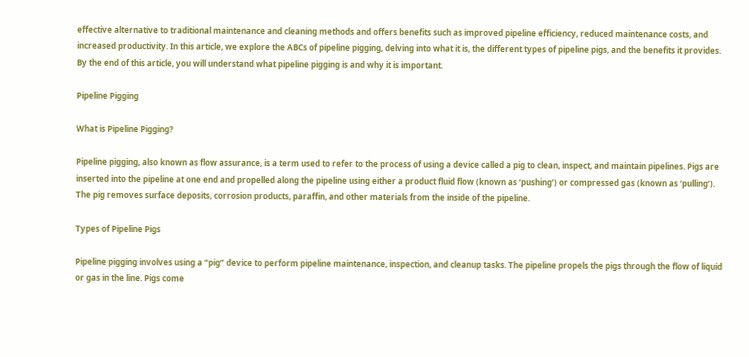effective alternative to traditional maintenance and cleaning methods and offers benefits such as improved pipeline efficiency, reduced maintenance costs, and increased productivity. In this article, we explore the ABCs of pipeline pigging, delving into what it is, the different types of pipeline pigs, and the benefits it provides. By the end of this article, you will understand what pipeline pigging is and why it is important.

Pipeline Pigging

What is Pipeline Pigging?

Pipeline pigging, also known as flow assurance, is a term used to refer to the process of using a device called a pig to clean, inspect, and maintain pipelines. Pigs are inserted into the pipeline at one end and propelled along the pipeline using either a product fluid flow (known as ‘pushing’) or compressed gas (known as ‘pulling’). The pig removes surface deposits, corrosion products, paraffin, and other materials from the inside of the pipeline.

Types of Pipeline Pigs

Pipeline pigging involves using a “pig” device to perform pipeline maintenance, inspection, and cleanup tasks. The pipeline propels the pigs through the flow of liquid or gas in the line. Pigs come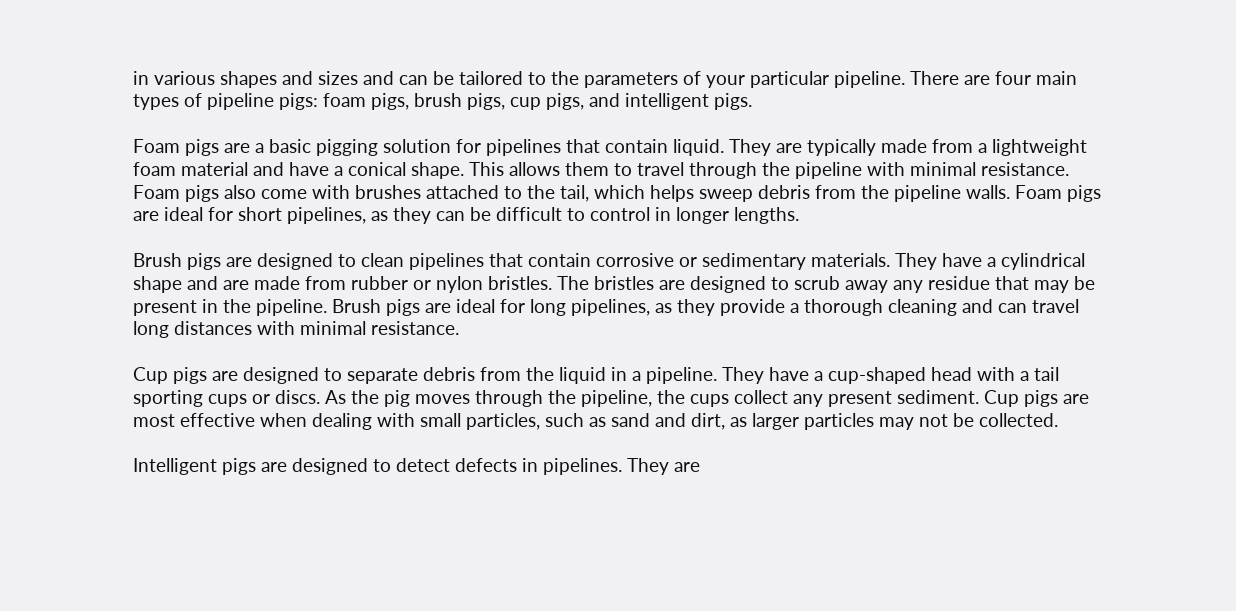in various shapes and sizes and can be tailored to the parameters of your particular pipeline. There are four main types of pipeline pigs: foam pigs, brush pigs, cup pigs, and intelligent pigs.

Foam pigs are a basic pigging solution for pipelines that contain liquid. They are typically made from a lightweight foam material and have a conical shape. This allows them to travel through the pipeline with minimal resistance. Foam pigs also come with brushes attached to the tail, which helps sweep debris from the pipeline walls. Foam pigs are ideal for short pipelines, as they can be difficult to control in longer lengths.

Brush pigs are designed to clean pipelines that contain corrosive or sedimentary materials. They have a cylindrical shape and are made from rubber or nylon bristles. The bristles are designed to scrub away any residue that may be present in the pipeline. Brush pigs are ideal for long pipelines, as they provide a thorough cleaning and can travel long distances with minimal resistance.

Cup pigs are designed to separate debris from the liquid in a pipeline. They have a cup-shaped head with a tail sporting cups or discs. As the pig moves through the pipeline, the cups collect any present sediment. Cup pigs are most effective when dealing with small particles, such as sand and dirt, as larger particles may not be collected.

Intelligent pigs are designed to detect defects in pipelines. They are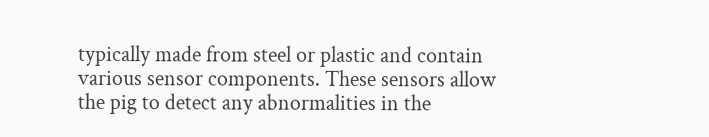typically made from steel or plastic and contain various sensor components. These sensors allow the pig to detect any abnormalities in the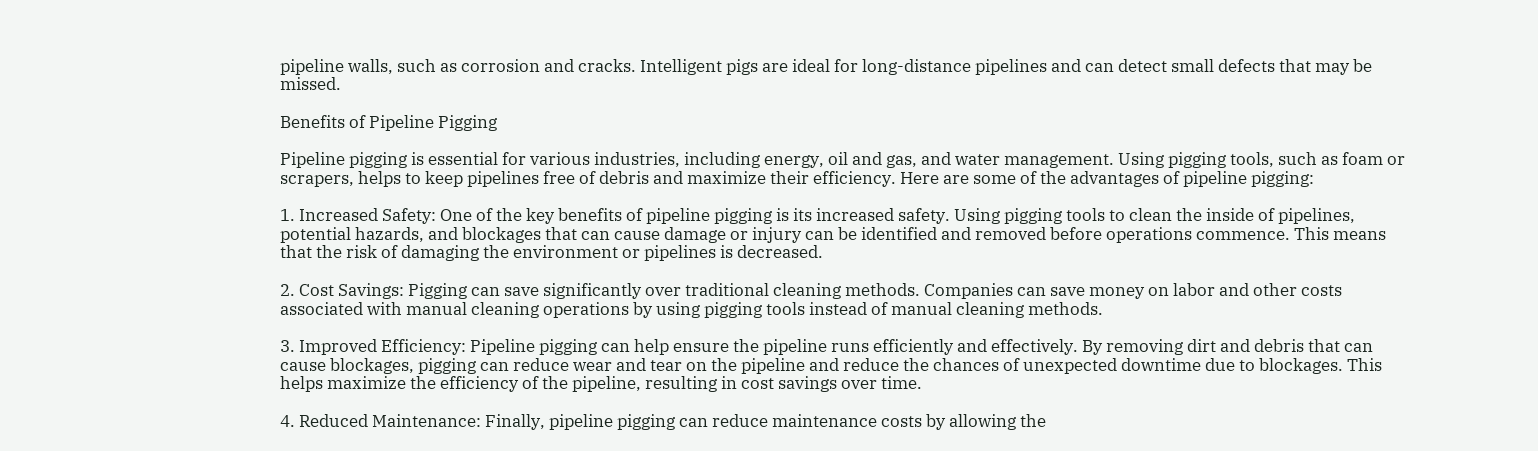pipeline walls, such as corrosion and cracks. Intelligent pigs are ideal for long-distance pipelines and can detect small defects that may be missed.

Benefits of Pipeline Pigging

Pipeline pigging is essential for various industries, including energy, oil and gas, and water management. Using pigging tools, such as foam or scrapers, helps to keep pipelines free of debris and maximize their efficiency. Here are some of the advantages of pipeline pigging:

1. Increased Safety: One of the key benefits of pipeline pigging is its increased safety. Using pigging tools to clean the inside of pipelines, potential hazards, and blockages that can cause damage or injury can be identified and removed before operations commence. This means that the risk of damaging the environment or pipelines is decreased.

2. Cost Savings: Pigging can save significantly over traditional cleaning methods. Companies can save money on labor and other costs associated with manual cleaning operations by using pigging tools instead of manual cleaning methods.

3. Improved Efficiency: Pipeline pigging can help ensure the pipeline runs efficiently and effectively. By removing dirt and debris that can cause blockages, pigging can reduce wear and tear on the pipeline and reduce the chances of unexpected downtime due to blockages. This helps maximize the efficiency of the pipeline, resulting in cost savings over time.

4. Reduced Maintenance: Finally, pipeline pigging can reduce maintenance costs by allowing the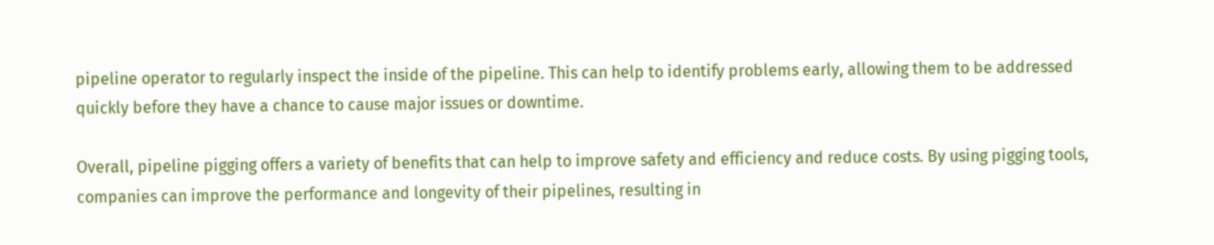pipeline operator to regularly inspect the inside of the pipeline. This can help to identify problems early, allowing them to be addressed quickly before they have a chance to cause major issues or downtime.

Overall, pipeline pigging offers a variety of benefits that can help to improve safety and efficiency and reduce costs. By using pigging tools, companies can improve the performance and longevity of their pipelines, resulting in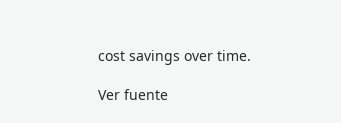cost savings over time.

Ver fuente